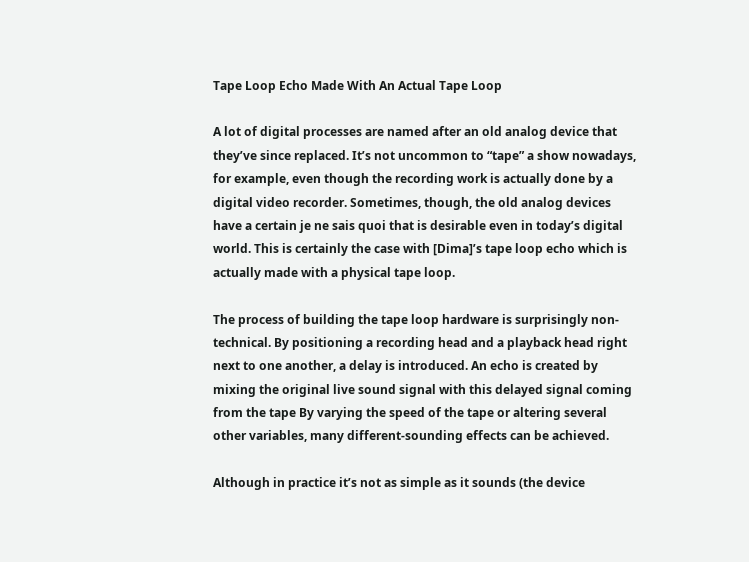Tape Loop Echo Made With An Actual Tape Loop

A lot of digital processes are named after an old analog device that they’ve since replaced. It’s not uncommon to “tape” a show nowadays, for example, even though the recording work is actually done by a digital video recorder. Sometimes, though, the old analog devices have a certain je ne sais quoi that is desirable even in today’s digital world. This is certainly the case with [Dima]’s tape loop echo which is actually made with a physical tape loop.

The process of building the tape loop hardware is surprisingly non-technical. By positioning a recording head and a playback head right next to one another, a delay is introduced. An echo is created by mixing the original live sound signal with this delayed signal coming from the tape By varying the speed of the tape or altering several other variables, many different-sounding effects can be achieved.

Although in practice it’s not as simple as it sounds (the device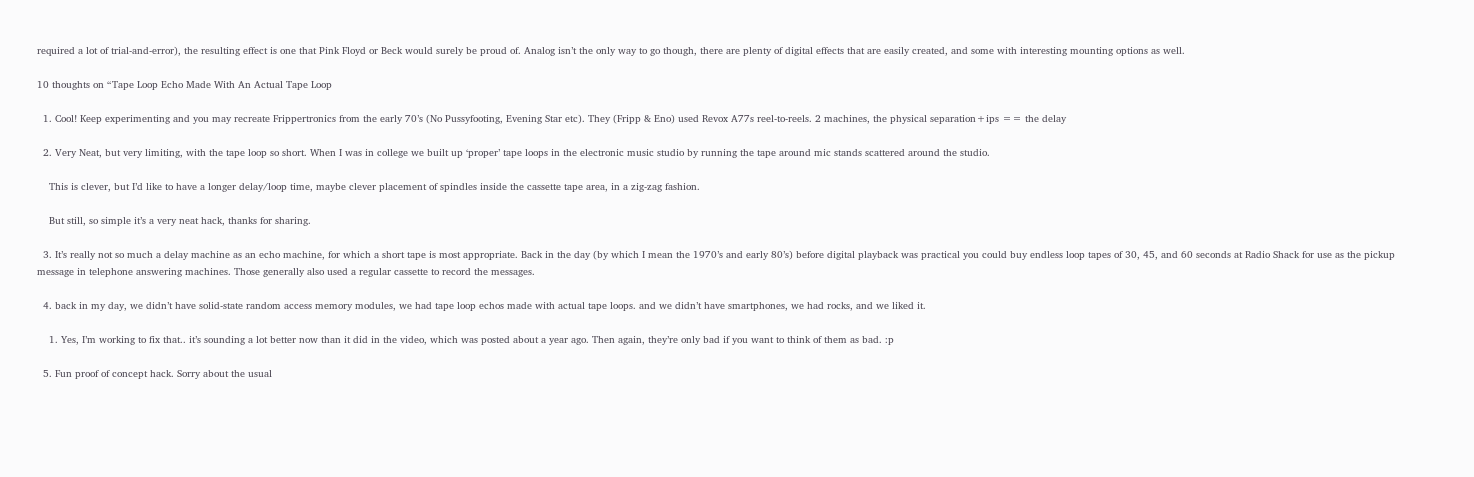required a lot of trial-and-error), the resulting effect is one that Pink Floyd or Beck would surely be proud of. Analog isn’t the only way to go though, there are plenty of digital effects that are easily created, and some with interesting mounting options as well.

10 thoughts on “Tape Loop Echo Made With An Actual Tape Loop

  1. Cool! Keep experimenting and you may recreate Frippertronics from the early 70’s (No Pussyfooting, Evening Star etc). They (Fripp & Eno) used Revox A77s reel-to-reels. 2 machines, the physical separation+ips == the delay

  2. Very Neat, but very limiting, with the tape loop so short. When I was in college we built up ‘proper’ tape loops in the electronic music studio by running the tape around mic stands scattered around the studio.

    This is clever, but I’d like to have a longer delay/loop time, maybe clever placement of spindles inside the cassette tape area, in a zig-zag fashion.

    But still, so simple it’s a very neat hack, thanks for sharing.

  3. It’s really not so much a delay machine as an echo machine, for which a short tape is most appropriate. Back in the day (by which I mean the 1970’s and early 80’s) before digital playback was practical you could buy endless loop tapes of 30, 45, and 60 seconds at Radio Shack for use as the pickup message in telephone answering machines. Those generally also used a regular cassette to record the messages.

  4. back in my day, we didn’t have solid-state random access memory modules, we had tape loop echos made with actual tape loops. and we didn’t have smartphones, we had rocks, and we liked it.

    1. Yes, I’m working to fix that.. it’s sounding a lot better now than it did in the video, which was posted about a year ago. Then again, they’re only bad if you want to think of them as bad. :p

  5. Fun proof of concept hack. Sorry about the usual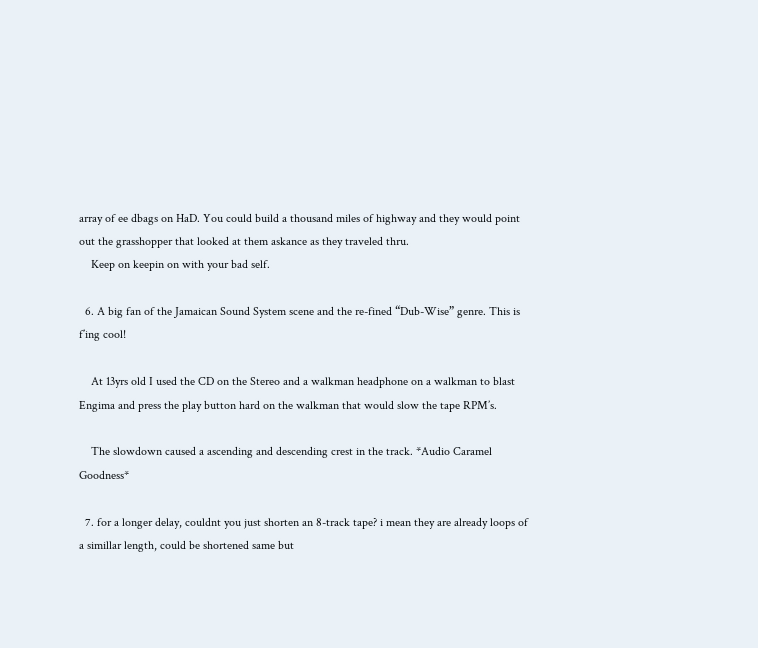array of ee dbags on HaD. You could build a thousand miles of highway and they would point out the grasshopper that looked at them askance as they traveled thru.
    Keep on keepin on with your bad self.

  6. A big fan of the Jamaican Sound System scene and the re-fined “Dub-Wise” genre. This is f’ing cool!

    At 13yrs old I used the CD on the Stereo and a walkman headphone on a walkman to blast Engima and press the play button hard on the walkman that would slow the tape RPM’s.

    The slowdown caused a ascending and descending crest in the track. *Audio Caramel Goodness*

  7. for a longer delay, couldnt you just shorten an 8-track tape? i mean they are already loops of a simillar length, could be shortened same but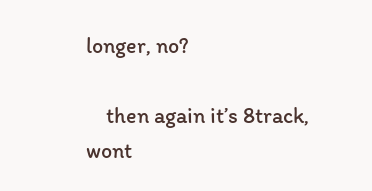longer, no?

    then again it’s 8track, wont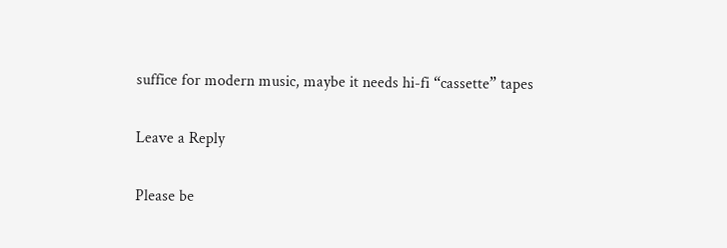suffice for modern music, maybe it needs hi-fi “cassette” tapes

Leave a Reply

Please be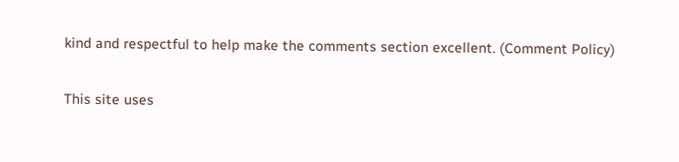kind and respectful to help make the comments section excellent. (Comment Policy)

This site uses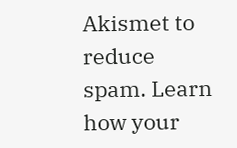Akismet to reduce spam. Learn how your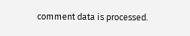comment data is processed.